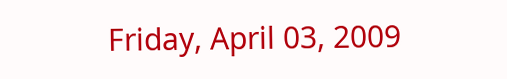Friday, April 03, 2009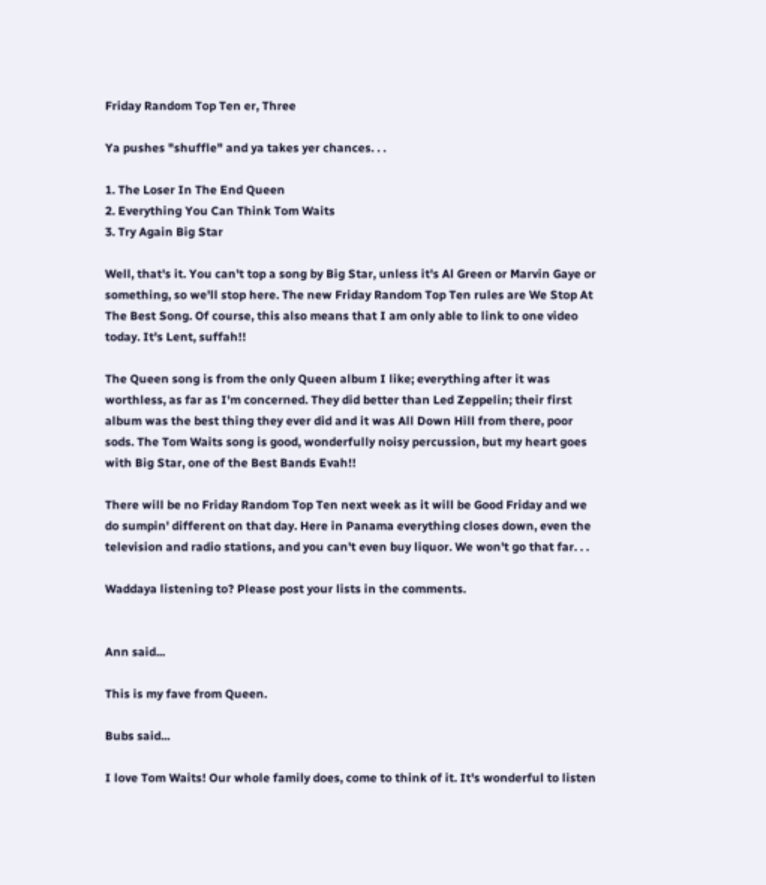Friday Random Top Ten er, Three

Ya pushes "shuffle" and ya takes yer chances. . .

1. The Loser In The End Queen
2. Everything You Can Think Tom Waits
3. Try Again Big Star

Well, that's it. You can't top a song by Big Star, unless it's Al Green or Marvin Gaye or something, so we'll stop here. The new Friday Random Top Ten rules are We Stop At The Best Song. Of course, this also means that I am only able to link to one video today. It's Lent, suffah!!

The Queen song is from the only Queen album I like; everything after it was worthless, as far as I'm concerned. They did better than Led Zeppelin; their first album was the best thing they ever did and it was All Down Hill from there, poor sods. The Tom Waits song is good, wonderfully noisy percussion, but my heart goes with Big Star, one of the Best Bands Evah!!

There will be no Friday Random Top Ten next week as it will be Good Friday and we do sumpin' different on that day. Here in Panama everything closes down, even the television and radio stations, and you can't even buy liquor. We won't go that far. . .

Waddaya listening to? Please post your lists in the comments.


Ann said...

This is my fave from Queen.

Bubs said...

I love Tom Waits! Our whole family does, come to think of it. It's wonderful to listen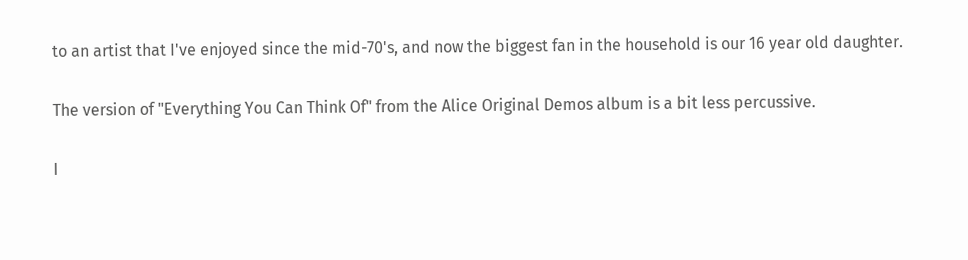to an artist that I've enjoyed since the mid-70's, and now the biggest fan in the household is our 16 year old daughter.

The version of "Everything You Can Think Of" from the Alice Original Demos album is a bit less percussive.

I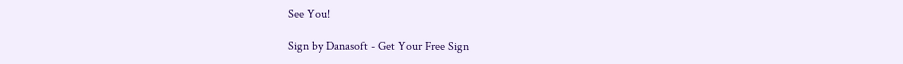See You!

Sign by Danasoft - Get Your Free Sign